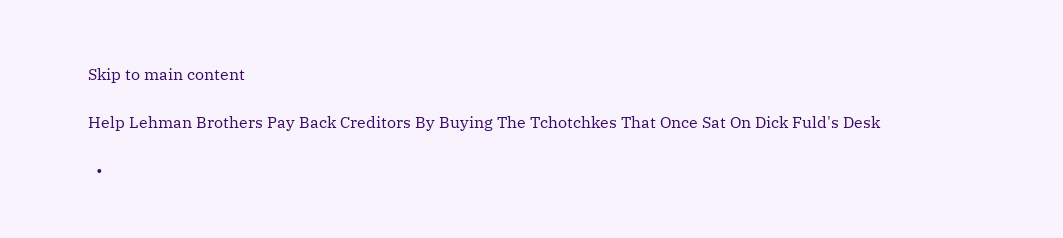Skip to main content

Help Lehman Brothers Pay Back Creditors By Buying The Tchotchkes That Once Sat On Dick Fuld's Desk

  •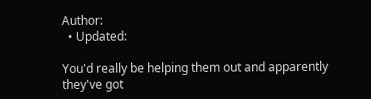Author:
  • Updated:

You'd really be helping them out and apparently they've got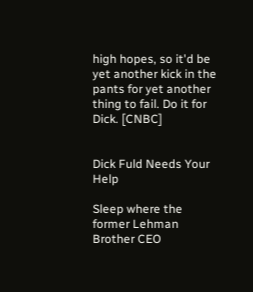high hopes, so it'd be yet another kick in the pants for yet another thing to fail. Do it for Dick. [CNBC]


Dick Fuld Needs Your Help

Sleep where the former Lehman Brother CEO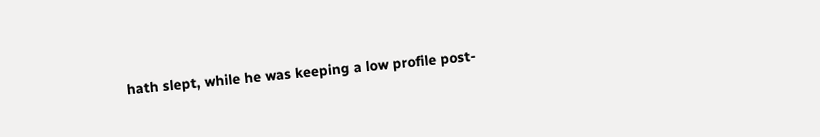hath slept, while he was keeping a low profile post-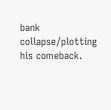bank collapse/plotting his comeback.